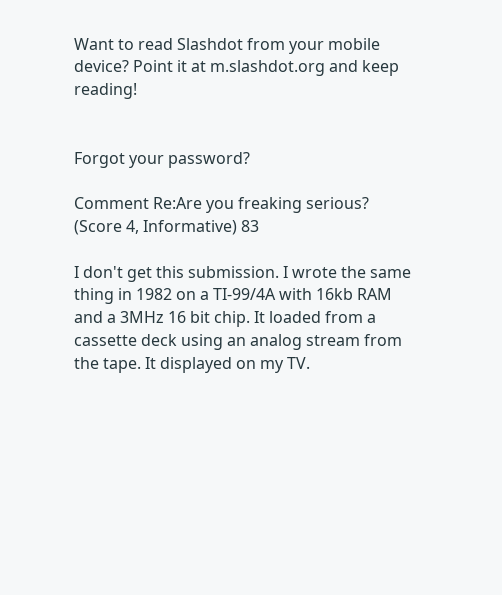Want to read Slashdot from your mobile device? Point it at m.slashdot.org and keep reading!


Forgot your password?

Comment Re:Are you freaking serious? (Score 4, Informative) 83

I don't get this submission. I wrote the same thing in 1982 on a TI-99/4A with 16kb RAM and a 3MHz 16 bit chip. It loaded from a cassette deck using an analog stream from the tape. It displayed on my TV.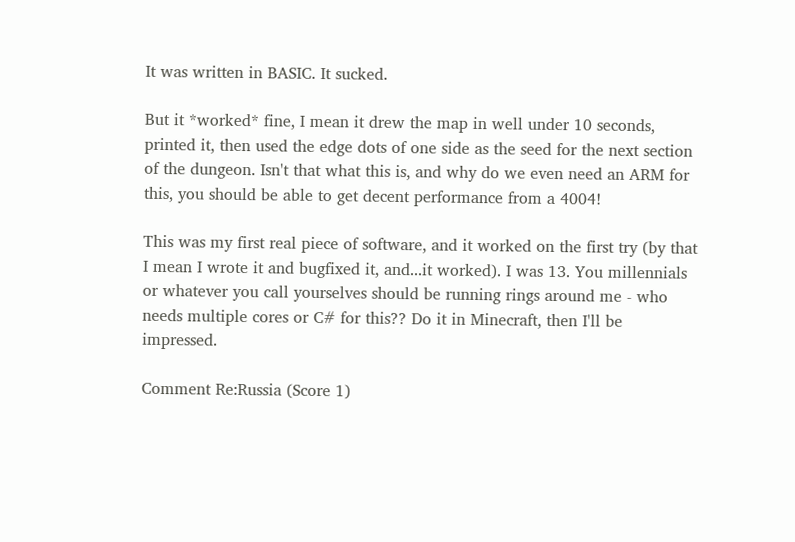It was written in BASIC. It sucked.

But it *worked* fine, I mean it drew the map in well under 10 seconds, printed it, then used the edge dots of one side as the seed for the next section of the dungeon. Isn't that what this is, and why do we even need an ARM for this, you should be able to get decent performance from a 4004!

This was my first real piece of software, and it worked on the first try (by that I mean I wrote it and bugfixed it, and...it worked). I was 13. You millennials or whatever you call yourselves should be running rings around me - who needs multiple cores or C# for this?? Do it in Minecraft, then I'll be impressed.

Comment Re:Russia (Score 1)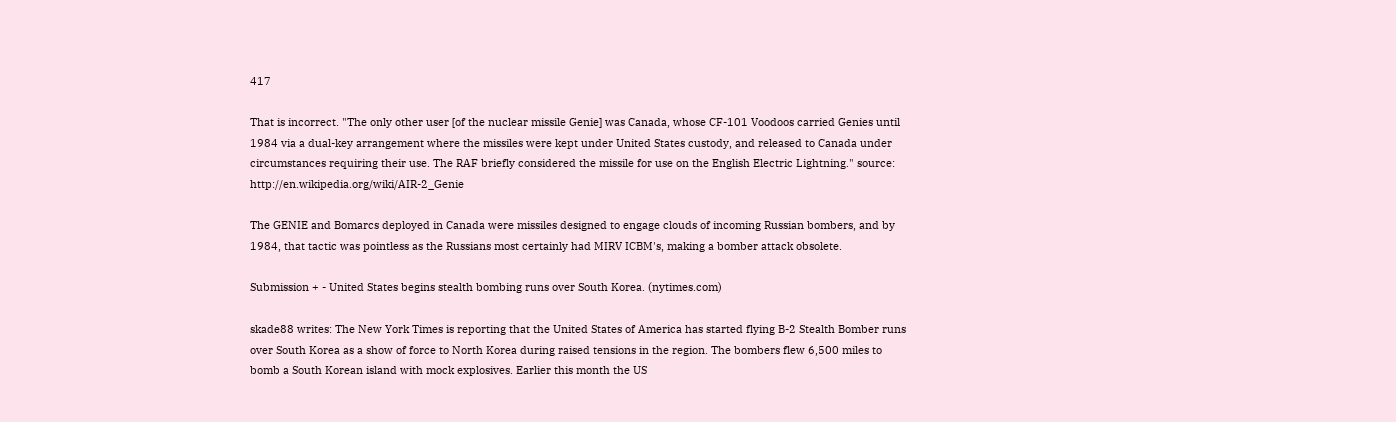417

That is incorrect. "The only other user [of the nuclear missile Genie] was Canada, whose CF-101 Voodoos carried Genies until 1984 via a dual-key arrangement where the missiles were kept under United States custody, and released to Canada under circumstances requiring their use. The RAF briefly considered the missile for use on the English Electric Lightning." source: http://en.wikipedia.org/wiki/AIR-2_Genie

The GENIE and Bomarcs deployed in Canada were missiles designed to engage clouds of incoming Russian bombers, and by 1984, that tactic was pointless as the Russians most certainly had MIRV ICBM's, making a bomber attack obsolete.

Submission + - United States begins stealth bombing runs over South Korea. (nytimes.com)

skade88 writes: The New York Times is reporting that the United States of America has started flying B-2 Stealth Bomber runs over South Korea as a show of force to North Korea during raised tensions in the region. The bombers flew 6,500 miles to bomb a South Korean island with mock explosives. Earlier this month the US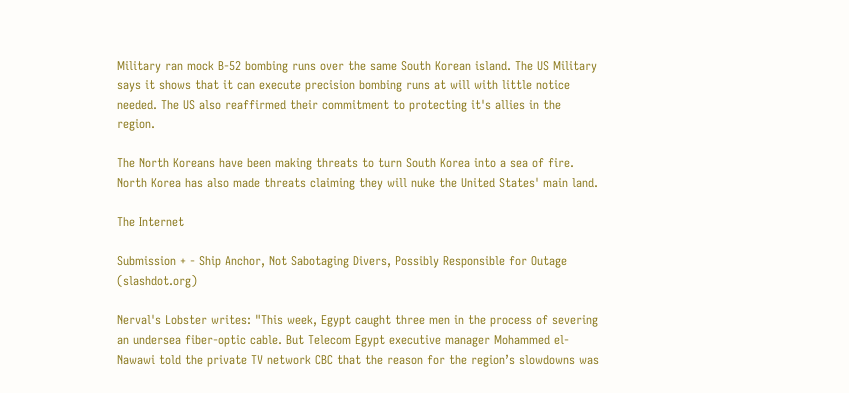Military ran mock B-52 bombing runs over the same South Korean island. The US Military says it shows that it can execute precision bombing runs at will with little notice needed. The US also reaffirmed their commitment to protecting it's allies in the region.

The North Koreans have been making threats to turn South Korea into a sea of fire. North Korea has also made threats claiming they will nuke the United States' main land.

The Internet

Submission + - Ship Anchor, Not Sabotaging Divers, Possibly Responsible for Outage (slashdot.org)

Nerval's Lobster writes: "This week, Egypt caught three men in the process of severing an undersea fiber-optic cable. But Telecom Egypt executive manager Mohammed el-Nawawi told the private TV network CBC that the reason for the region’s slowdowns was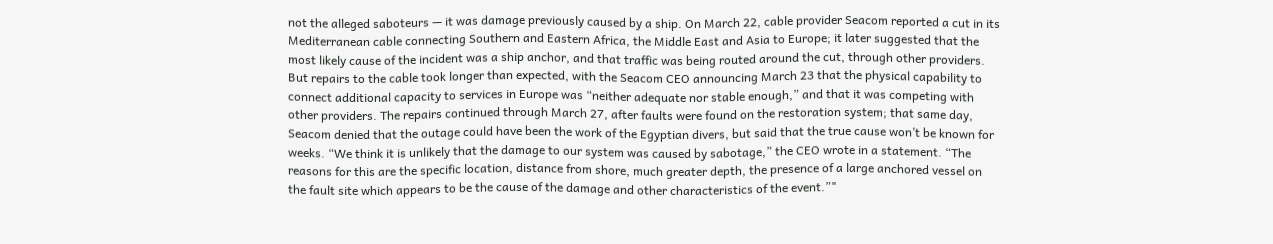not the alleged saboteurs — it was damage previously caused by a ship. On March 22, cable provider Seacom reported a cut in its Mediterranean cable connecting Southern and Eastern Africa, the Middle East and Asia to Europe; it later suggested that the most likely cause of the incident was a ship anchor, and that traffic was being routed around the cut, through other providers. But repairs to the cable took longer than expected, with the Seacom CEO announcing March 23 that the physical capability to connect additional capacity to services in Europe was “neither adequate nor stable enough,” and that it was competing with other providers. The repairs continued through March 27, after faults were found on the restoration system; that same day, Seacom denied that the outage could have been the work of the Egyptian divers, but said that the true cause won’t be known for weeks. “We think it is unlikely that the damage to our system was caused by sabotage,” the CEO wrote in a statement. “The reasons for this are the specific location, distance from shore, much greater depth, the presence of a large anchored vessel on the fault site which appears to be the cause of the damage and other characteristics of the event.”"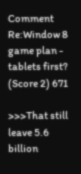Comment Re:Window 8 game plan - tablets first? (Score 2) 671

>>>That still leave 5.6 billion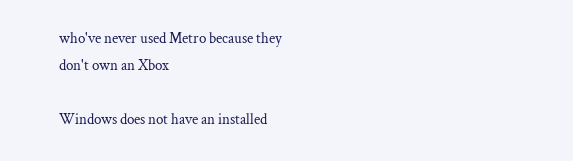who've never used Metro because they don't own an Xbox

Windows does not have an installed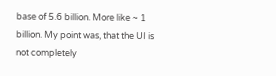base of 5.6 billion. More like ~ 1 billion. My point was, that the UI is not completely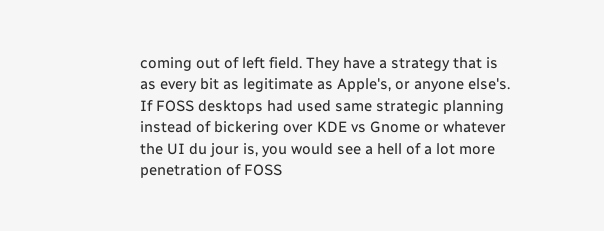coming out of left field. They have a strategy that is as every bit as legitimate as Apple's, or anyone else's. If FOSS desktops had used same strategic planning instead of bickering over KDE vs Gnome or whatever the UI du jour is, you would see a hell of a lot more penetration of FOSS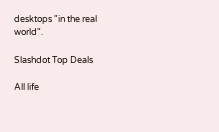desktops "in the real world".

Slashdot Top Deals

All life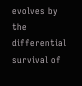evolves by the differential survival of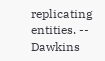replicating entities. -- Dawkins